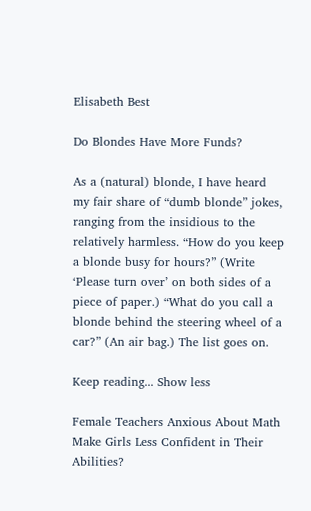Elisabeth Best

Do Blondes Have More Funds?

As a (natural) blonde, I have heard my fair share of “dumb blonde” jokes, ranging from the insidious to the relatively harmless. “How do you keep a blonde busy for hours?” (Write ‘Please turn over’ on both sides of a piece of paper.) “What do you call a blonde behind the steering wheel of a car?” (An air bag.) The list goes on.

Keep reading... Show less

Female Teachers Anxious About Math Make Girls Less Confident in Their Abilities?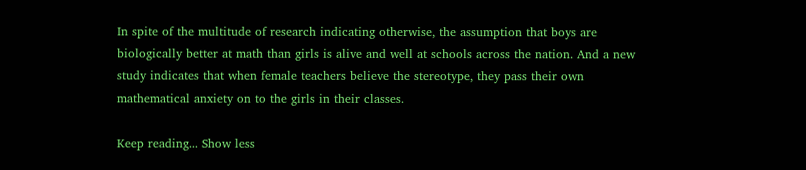In spite of the multitude of research indicating otherwise, the assumption that boys are biologically better at math than girls is alive and well at schools across the nation. And a new study indicates that when female teachers believe the stereotype, they pass their own mathematical anxiety on to the girls in their classes.

Keep reading... Show less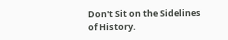Don't Sit on the Sidelines of History.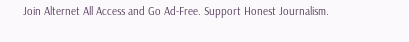Join Alternet All Access and Go Ad-Free. Support Honest Journalism.